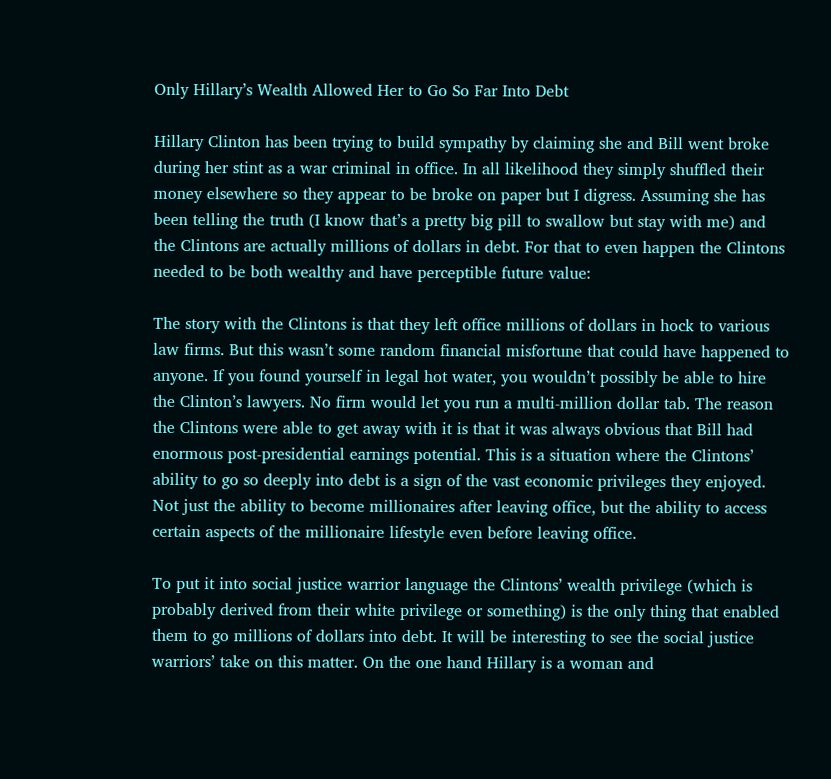Only Hillary’s Wealth Allowed Her to Go So Far Into Debt

Hillary Clinton has been trying to build sympathy by claiming she and Bill went broke during her stint as a war criminal in office. In all likelihood they simply shuffled their money elsewhere so they appear to be broke on paper but I digress. Assuming she has been telling the truth (I know that’s a pretty big pill to swallow but stay with me) and the Clintons are actually millions of dollars in debt. For that to even happen the Clintons needed to be both wealthy and have perceptible future value:

The story with the Clintons is that they left office millions of dollars in hock to various law firms. But this wasn’t some random financial misfortune that could have happened to anyone. If you found yourself in legal hot water, you wouldn’t possibly be able to hire the Clinton’s lawyers. No firm would let you run a multi-million dollar tab. The reason the Clintons were able to get away with it is that it was always obvious that Bill had enormous post-presidential earnings potential. This is a situation where the Clintons’ ability to go so deeply into debt is a sign of the vast economic privileges they enjoyed. Not just the ability to become millionaires after leaving office, but the ability to access certain aspects of the millionaire lifestyle even before leaving office.

To put it into social justice warrior language the Clintons’ wealth privilege (which is probably derived from their white privilege or something) is the only thing that enabled them to go millions of dollars into debt. It will be interesting to see the social justice warriors’ take on this matter. On the one hand Hillary is a woman and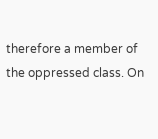therefore a member of the oppressed class. On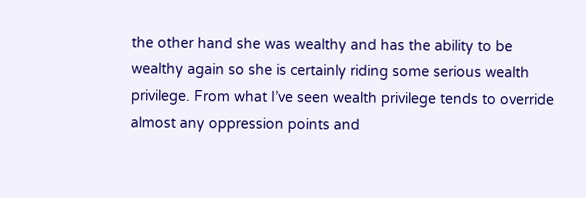the other hand she was wealthy and has the ability to be wealthy again so she is certainly riding some serious wealth privilege. From what I’ve seen wealth privilege tends to override almost any oppression points and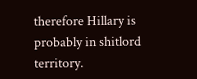therefore Hillary is probably in shitlord territory.